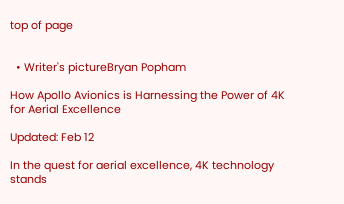top of page


  • Writer's pictureBryan Popham

How Apollo Avionics is Harnessing the Power of 4K for Aerial Excellence

Updated: Feb 12

In the quest for aerial excellence, 4K technology stands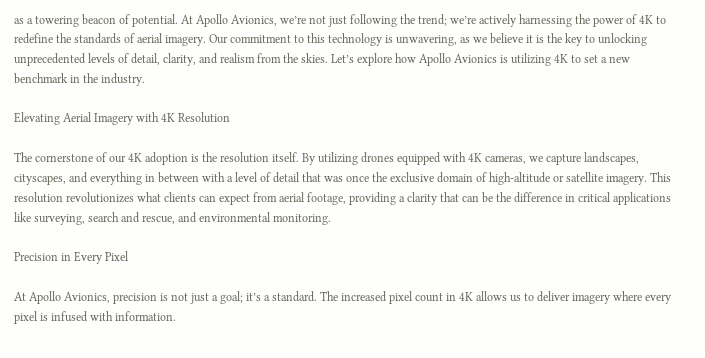as a towering beacon of potential. At Apollo Avionics, we’re not just following the trend; we’re actively harnessing the power of 4K to redefine the standards of aerial imagery. Our commitment to this technology is unwavering, as we believe it is the key to unlocking unprecedented levels of detail, clarity, and realism from the skies. Let’s explore how Apollo Avionics is utilizing 4K to set a new benchmark in the industry.

Elevating Aerial Imagery with 4K Resolution

The cornerstone of our 4K adoption is the resolution itself. By utilizing drones equipped with 4K cameras, we capture landscapes, cityscapes, and everything in between with a level of detail that was once the exclusive domain of high-altitude or satellite imagery. This resolution revolutionizes what clients can expect from aerial footage, providing a clarity that can be the difference in critical applications like surveying, search and rescue, and environmental monitoring.

Precision in Every Pixel

At Apollo Avionics, precision is not just a goal; it’s a standard. The increased pixel count in 4K allows us to deliver imagery where every pixel is infused with information.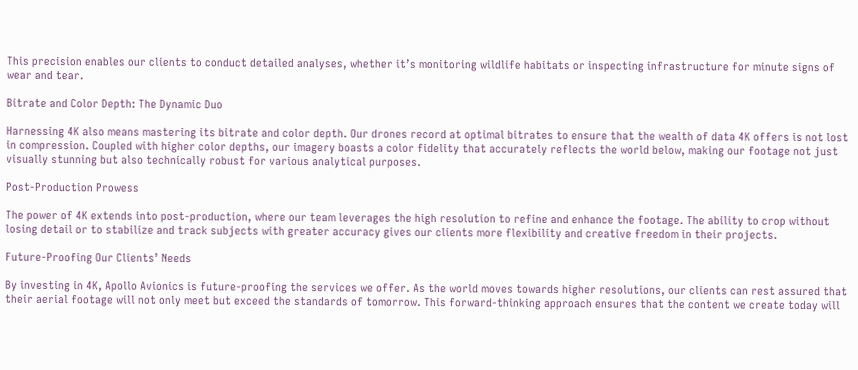This precision enables our clients to conduct detailed analyses, whether it’s monitoring wildlife habitats or inspecting infrastructure for minute signs of wear and tear.

Bitrate and Color Depth: The Dynamic Duo

Harnessing 4K also means mastering its bitrate and color depth. Our drones record at optimal bitrates to ensure that the wealth of data 4K offers is not lost in compression. Coupled with higher color depths, our imagery boasts a color fidelity that accurately reflects the world below, making our footage not just visually stunning but also technically robust for various analytical purposes.

Post-Production Prowess

The power of 4K extends into post-production, where our team leverages the high resolution to refine and enhance the footage. The ability to crop without losing detail or to stabilize and track subjects with greater accuracy gives our clients more flexibility and creative freedom in their projects.

Future-Proofing Our Clients’ Needs

By investing in 4K, Apollo Avionics is future-proofing the services we offer. As the world moves towards higher resolutions, our clients can rest assured that their aerial footage will not only meet but exceed the standards of tomorrow. This forward-thinking approach ensures that the content we create today will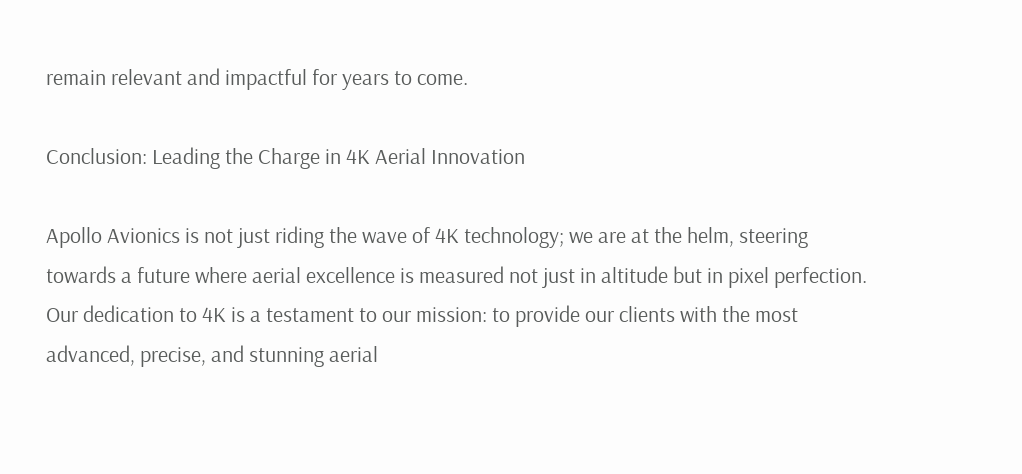remain relevant and impactful for years to come.

Conclusion: Leading the Charge in 4K Aerial Innovation

Apollo Avionics is not just riding the wave of 4K technology; we are at the helm, steering towards a future where aerial excellence is measured not just in altitude but in pixel perfection. Our dedication to 4K is a testament to our mission: to provide our clients with the most advanced, precise, and stunning aerial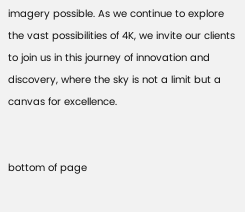imagery possible. As we continue to explore the vast possibilities of 4K, we invite our clients to join us in this journey of innovation and discovery, where the sky is not a limit but a canvas for excellence.


bottom of page